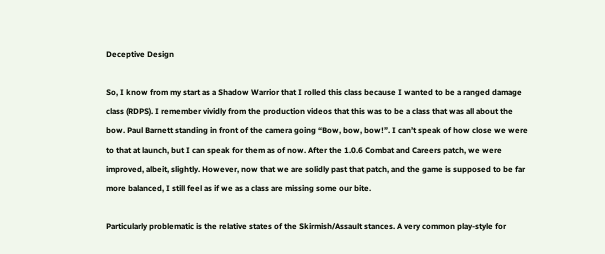Deceptive Design

So, I know from my start as a Shadow Warrior that I rolled this class because I wanted to be a ranged damage class (RDPS). I remember vividly from the production videos that this was to be a class that was all about the bow. Paul Barnett standing in front of the camera going “Bow, bow, bow!”. I can’t speak of how close we were to that at launch, but I can speak for them as of now. After the 1.0.6 Combat and Careers patch, we were improved, albeit, slightly. However, now that we are solidly past that patch, and the game is supposed to be far more balanced, I still feel as if we as a class are missing some our bite.

Particularly problematic is the relative states of the Skirmish/Assault stances. A very common play-style for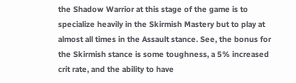the Shadow Warrior at this stage of the game is to specialize heavily in the Skirmish Mastery but to play at almost all times in the Assault stance. See, the bonus for the Skirmish stance is some toughness, a 5% increased crit rate, and the ability to have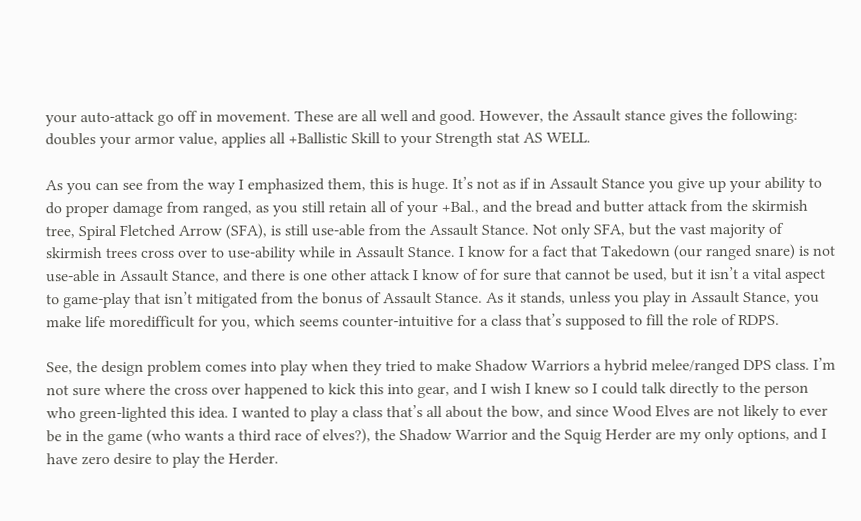your auto-attack go off in movement. These are all well and good. However, the Assault stance gives the following: doubles your armor value, applies all +Ballistic Skill to your Strength stat AS WELL.

As you can see from the way I emphasized them, this is huge. It’s not as if in Assault Stance you give up your ability to do proper damage from ranged, as you still retain all of your +Bal., and the bread and butter attack from the skirmish tree, Spiral Fletched Arrow (SFA), is still use-able from the Assault Stance. Not only SFA, but the vast majority of skirmish trees cross over to use-ability while in Assault Stance. I know for a fact that Takedown (our ranged snare) is not use-able in Assault Stance, and there is one other attack I know of for sure that cannot be used, but it isn’t a vital aspect to game-play that isn’t mitigated from the bonus of Assault Stance. As it stands, unless you play in Assault Stance, you make life moredifficult for you, which seems counter-intuitive for a class that’s supposed to fill the role of RDPS.

See, the design problem comes into play when they tried to make Shadow Warriors a hybrid melee/ranged DPS class. I’m not sure where the cross over happened to kick this into gear, and I wish I knew so I could talk directly to the person who green-lighted this idea. I wanted to play a class that’s all about the bow, and since Wood Elves are not likely to ever be in the game (who wants a third race of elves?), the Shadow Warrior and the Squig Herder are my only options, and I have zero desire to play the Herder.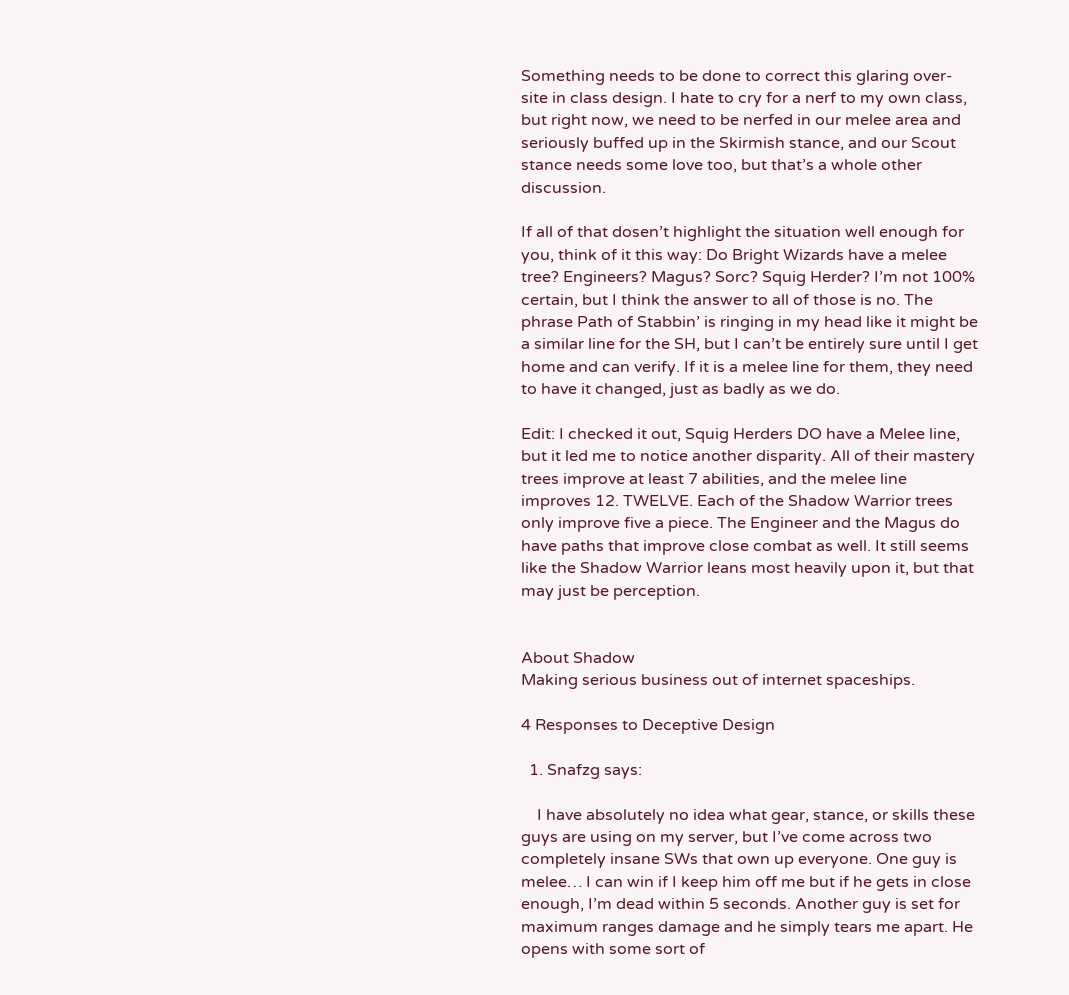Something needs to be done to correct this glaring over-site in class design. I hate to cry for a nerf to my own class, but right now, we need to be nerfed in our melee area and seriously buffed up in the Skirmish stance, and our Scout stance needs some love too, but that’s a whole other discussion.

If all of that dosen’t highlight the situation well enough for you, think of it this way: Do Bright Wizards have a melee tree? Engineers? Magus? Sorc? Squig Herder? I’m not 100% certain, but I think the answer to all of those is no. The phrase Path of Stabbin’ is ringing in my head like it might be a similar line for the SH, but I can’t be entirely sure until I get home and can verify. If it is a melee line for them, they need to have it changed, just as badly as we do.

Edit: I checked it out, Squig Herders DO have a Melee line, but it led me to notice another disparity. All of their mastery trees improve at least 7 abilities, and the melee line improves 12. TWELVE. Each of the Shadow Warrior trees only improve five a piece. The Engineer and the Magus do have paths that improve close combat as well. It still seems like the Shadow Warrior leans most heavily upon it, but that may just be perception.


About Shadow
Making serious business out of internet spaceships.

4 Responses to Deceptive Design

  1. Snafzg says:

    I have absolutely no idea what gear, stance, or skills these guys are using on my server, but I’ve come across two completely insane SWs that own up everyone. One guy is melee… I can win if I keep him off me but if he gets in close enough, I’m dead within 5 seconds. Another guy is set for maximum ranges damage and he simply tears me apart. He opens with some sort of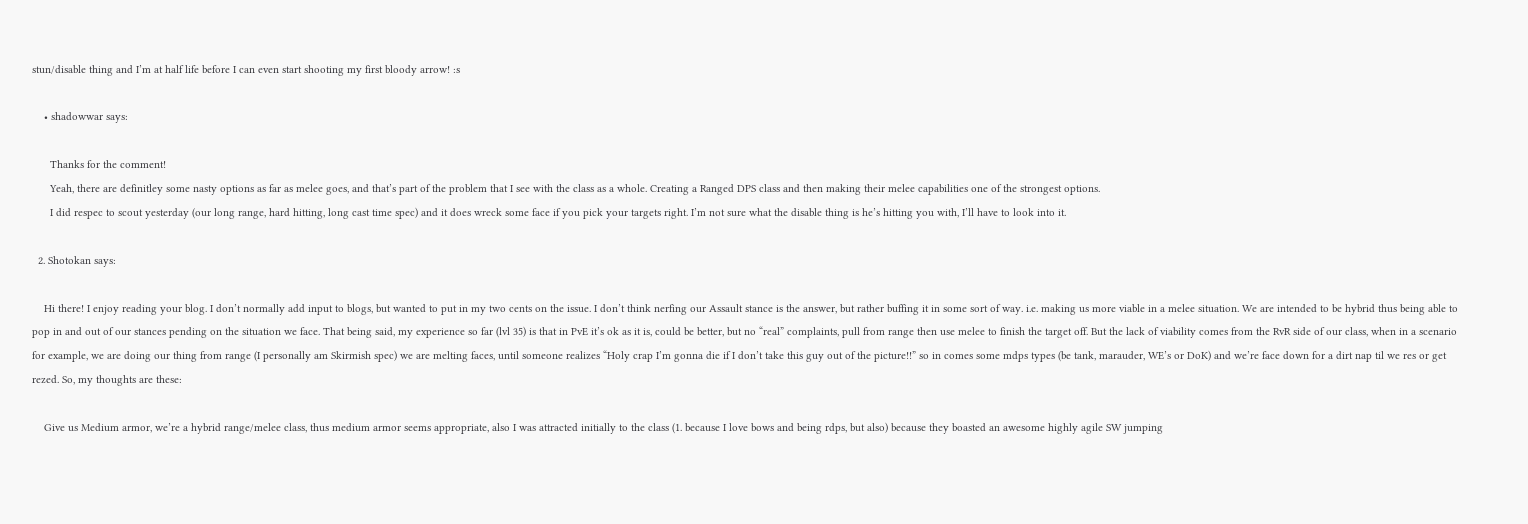stun/disable thing and I’m at half life before I can even start shooting my first bloody arrow! :s

    • shadowwar says:

      Thanks for the comment!
      Yeah, there are definitley some nasty options as far as melee goes, and that’s part of the problem that I see with the class as a whole. Creating a Ranged DPS class and then making their melee capabilities one of the strongest options.
      I did respec to scout yesterday (our long range, hard hitting, long cast time spec) and it does wreck some face if you pick your targets right. I’m not sure what the disable thing is he’s hitting you with, I’ll have to look into it.

  2. Shotokan says:

    Hi there! I enjoy reading your blog. I don’t normally add input to blogs, but wanted to put in my two cents on the issue. I don’t think nerfing our Assault stance is the answer, but rather buffing it in some sort of way. i.e. making us more viable in a melee situation. We are intended to be hybrid thus being able to pop in and out of our stances pending on the situation we face. That being said, my experience so far (lvl 35) is that in PvE it’s ok as it is, could be better, but no “real” complaints, pull from range then use melee to finish the target off. But the lack of viability comes from the RvR side of our class, when in a scenario for example, we are doing our thing from range (I personally am Skirmish spec) we are melting faces, until someone realizes “Holy crap I’m gonna die if I don’t take this guy out of the picture!!” so in comes some mdps types (be tank, marauder, WE’s or DoK) and we’re face down for a dirt nap til we res or get rezed. So, my thoughts are these:

    Give us Medium armor, we’re a hybrid range/melee class, thus medium armor seems appropriate, also I was attracted initially to the class (1. because I love bows and being rdps, but also) because they boasted an awesome highly agile SW jumping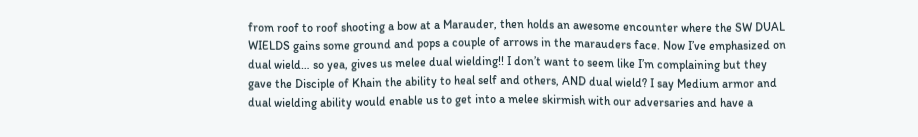from roof to roof shooting a bow at a Marauder, then holds an awesome encounter where the SW DUAL WIELDS gains some ground and pops a couple of arrows in the marauders face. Now I’ve emphasized on dual wield… so yea, gives us melee dual wielding!! I don’t want to seem like I’m complaining but they gave the Disciple of Khain the ability to heal self and others, AND dual wield? I say Medium armor and dual wielding ability would enable us to get into a melee skirmish with our adversaries and have a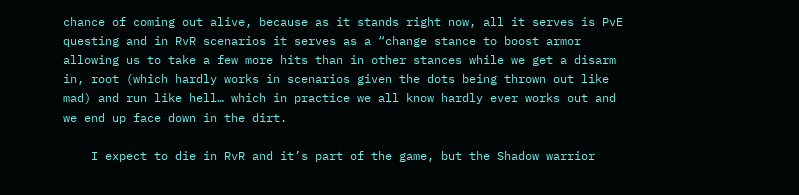chance of coming out alive, because as it stands right now, all it serves is PvE questing and in RvR scenarios it serves as a “change stance to boost armor allowing us to take a few more hits than in other stances while we get a disarm in, root (which hardly works in scenarios given the dots being thrown out like mad) and run like hell… which in practice we all know hardly ever works out and we end up face down in the dirt.

    I expect to die in RvR and it’s part of the game, but the Shadow warrior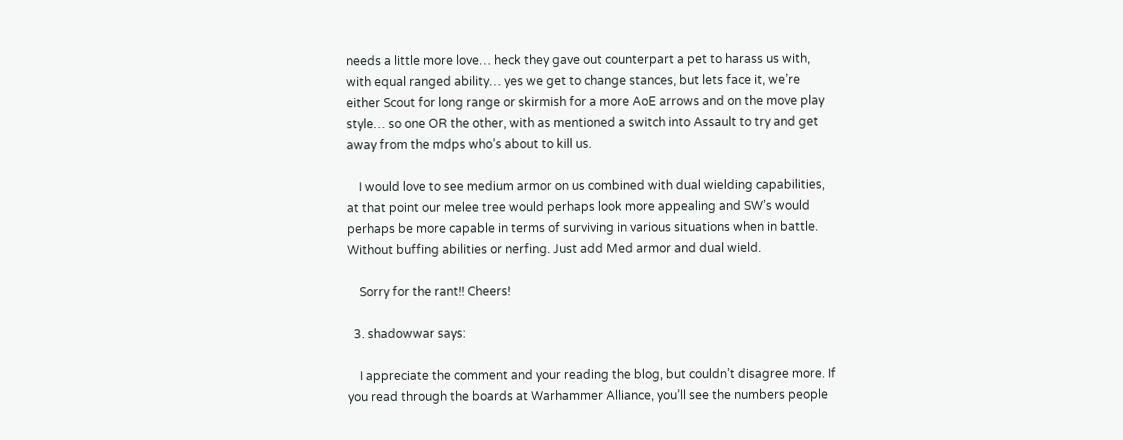needs a little more love… heck they gave out counterpart a pet to harass us with, with equal ranged ability… yes we get to change stances, but lets face it, we’re either Scout for long range or skirmish for a more AoE arrows and on the move play style… so one OR the other, with as mentioned a switch into Assault to try and get away from the mdps who’s about to kill us.

    I would love to see medium armor on us combined with dual wielding capabilities, at that point our melee tree would perhaps look more appealing and SW’s would perhaps be more capable in terms of surviving in various situations when in battle. Without buffing abilities or nerfing. Just add Med armor and dual wield.

    Sorry for the rant!! Cheers!

  3. shadowwar says:

    I appreciate the comment and your reading the blog, but couldn’t disagree more. If you read through the boards at Warhammer Alliance, you’ll see the numbers people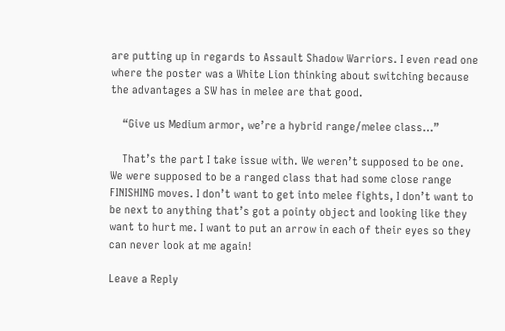are putting up in regards to Assault Shadow Warriors. I even read one where the poster was a White Lion thinking about switching because the advantages a SW has in melee are that good.

    “Give us Medium armor, we’re a hybrid range/melee class…”

    That’s the part I take issue with. We weren’t supposed to be one. We were supposed to be a ranged class that had some close range FINISHING moves. I don’t want to get into melee fights, I don’t want to be next to anything that’s got a pointy object and looking like they want to hurt me. I want to put an arrow in each of their eyes so they can never look at me again!

Leave a Reply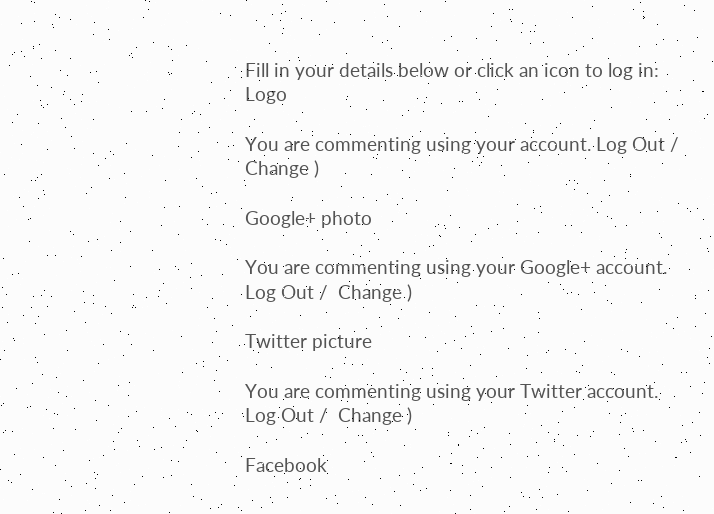Fill in your details below or click an icon to log in: Logo

You are commenting using your account. Log Out /  Change )

Google+ photo

You are commenting using your Google+ account. Log Out /  Change )

Twitter picture

You are commenting using your Twitter account. Log Out /  Change )

Facebook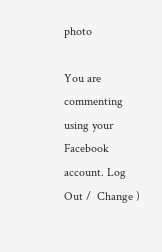photo

You are commenting using your Facebook account. Log Out /  Change )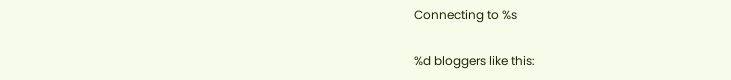Connecting to %s

%d bloggers like this: